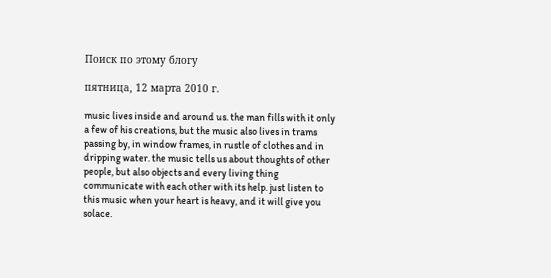Поиск по этому блогу

пятница, 12 марта 2010 г.

music lives inside and around us. the man fills with it only a few of his creations, but the music also lives in trams passing by, in window frames, in rustle of clothes and in dripping water. the music tells us about thoughts of other people, but also objects and every living thing communicate with each other with its help. just listen to this music when your heart is heavy, and it will give you solace.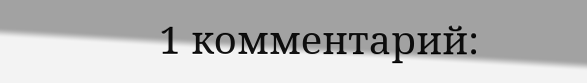1 комментарий: